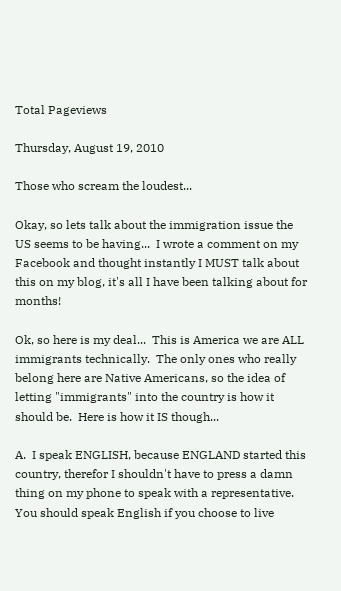Total Pageviews

Thursday, August 19, 2010

Those who scream the loudest...

Okay, so lets talk about the immigration issue the US seems to be having...  I wrote a comment on my Facebook and thought instantly I MUST talk about this on my blog, it's all I have been talking about for months!

Ok, so here is my deal...  This is America we are ALL immigrants technically.  The only ones who really belong here are Native Americans, so the idea of letting "immigrants" into the country is how it should be.  Here is how it IS though...

A.  I speak ENGLISH, because ENGLAND started this country, therefor I shouldn't have to press a damn thing on my phone to speak with a representative.  You should speak English if you choose to live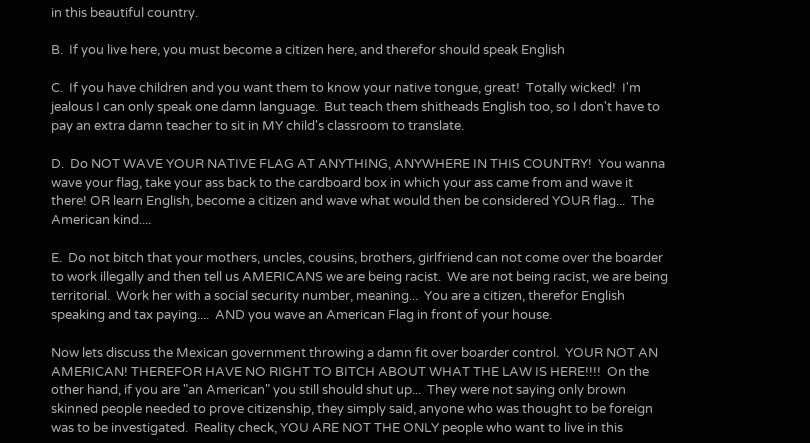in this beautiful country.

B.  If you live here, you must become a citizen here, and therefor should speak English

C.  If you have children and you want them to know your native tongue, great!  Totally wicked!  I'm jealous I can only speak one damn language.  But teach them shitheads English too, so I don't have to pay an extra damn teacher to sit in MY child's classroom to translate.

D.  Do NOT WAVE YOUR NATIVE FLAG AT ANYTHING, ANYWHERE IN THIS COUNTRY!  You wanna wave your flag, take your ass back to the cardboard box in which your ass came from and wave it there! OR learn English, become a citizen and wave what would then be considered YOUR flag...  The American kind....

E.  Do not bitch that your mothers, uncles, cousins, brothers, girlfriend can not come over the boarder to work illegally and then tell us AMERICANS we are being racist.  We are not being racist, we are being territorial.  Work her with a social security number, meaning...  You are a citizen, therefor English speaking and tax paying....  AND you wave an American Flag in front of your house.

Now lets discuss the Mexican government throwing a damn fit over boarder control.  YOUR NOT AN AMERICAN! THEREFOR HAVE NO RIGHT TO BITCH ABOUT WHAT THE LAW IS HERE!!!!  On the other hand, if you are "an American" you still should shut up...  They were not saying only brown skinned people needed to prove citizenship, they simply said, anyone who was thought to be foreign was to be investigated.  Reality check, YOU ARE NOT THE ONLY people who want to live in this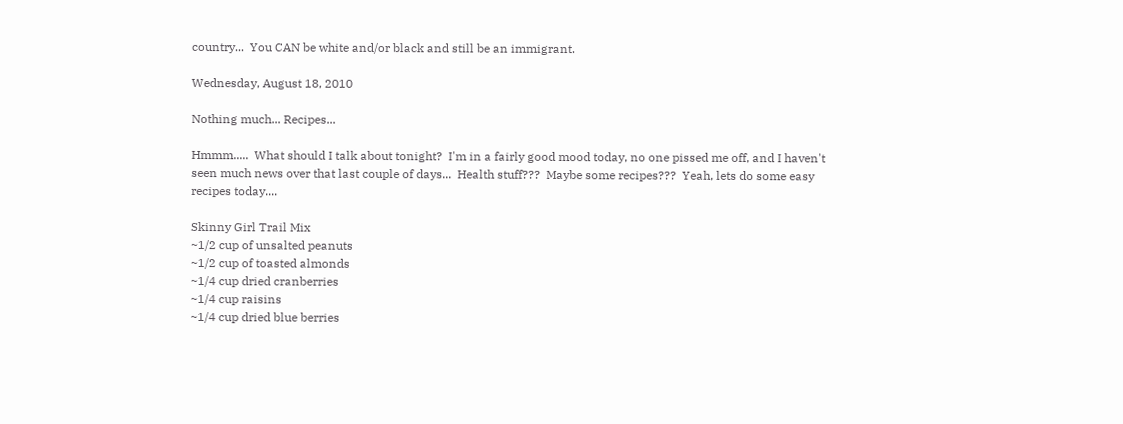country...  You CAN be white and/or black and still be an immigrant.

Wednesday, August 18, 2010

Nothing much... Recipes...

Hmmm.....  What should I talk about tonight?  I'm in a fairly good mood today, no one pissed me off, and I haven't seen much news over that last couple of days...  Health stuff???  Maybe some recipes???  Yeah, lets do some easy recipes today....

Skinny Girl Trail Mix
~1/2 cup of unsalted peanuts
~1/2 cup of toasted almonds
~1/4 cup dried cranberries
~1/4 cup raisins
~1/4 cup dried blue berries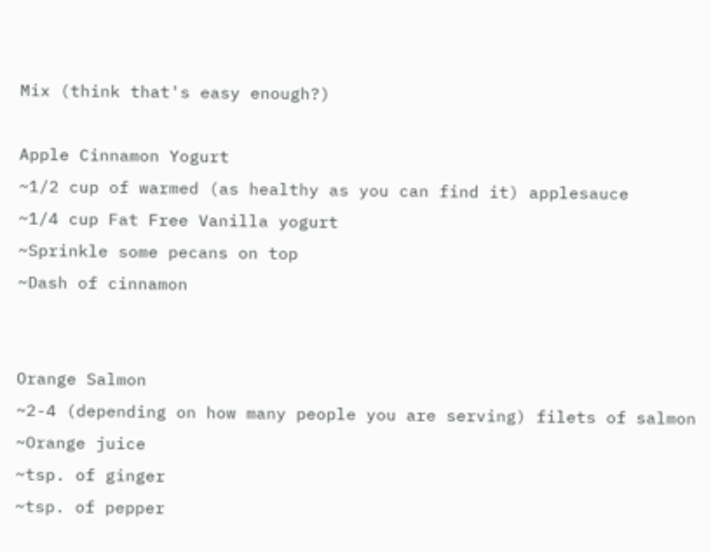Mix (think that's easy enough?)

Apple Cinnamon Yogurt
~1/2 cup of warmed (as healthy as you can find it) applesauce
~1/4 cup Fat Free Vanilla yogurt
~Sprinkle some pecans on top
~Dash of cinnamon


Orange Salmon
~2-4 (depending on how many people you are serving) filets of salmon
~Orange juice
~tsp. of ginger
~tsp. of pepper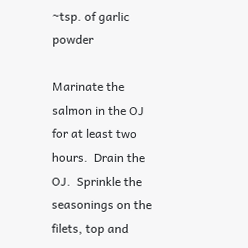~tsp. of garlic powder

Marinate the salmon in the OJ for at least two hours.  Drain the OJ.  Sprinkle the seasonings on the filets, top and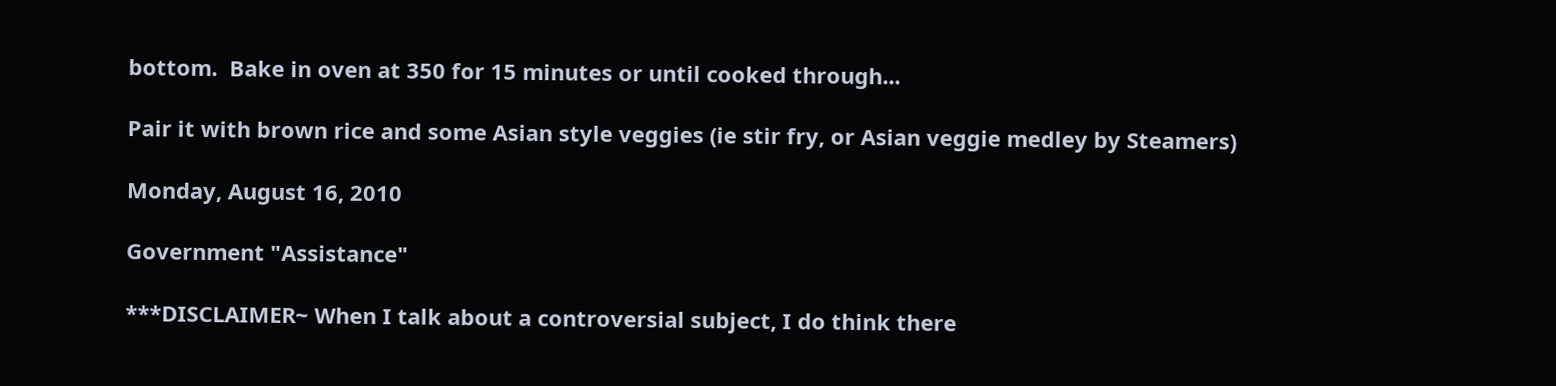bottom.  Bake in oven at 350 for 15 minutes or until cooked through...

Pair it with brown rice and some Asian style veggies (ie stir fry, or Asian veggie medley by Steamers)

Monday, August 16, 2010

Government "Assistance"

***DISCLAIMER~ When I talk about a controversial subject, I do think there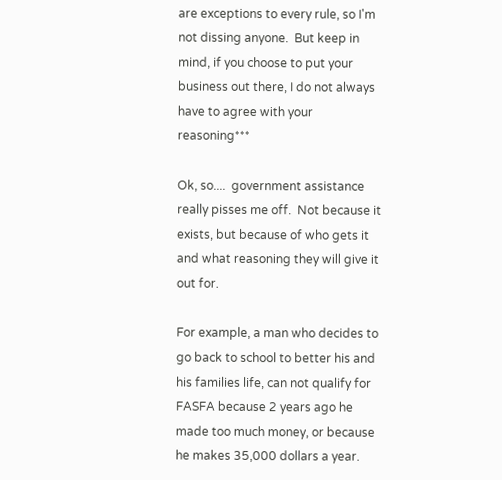are exceptions to every rule, so I'm not dissing anyone.  But keep in mind, if you choose to put your business out there, I do not always have to agree with your reasoning***

Ok, so....  government assistance really pisses me off.  Not because it exists, but because of who gets it and what reasoning they will give it out for.

For example, a man who decides to go back to school to better his and his families life, can not qualify for FASFA because 2 years ago he made too much money, or because he makes 35,000 dollars a year.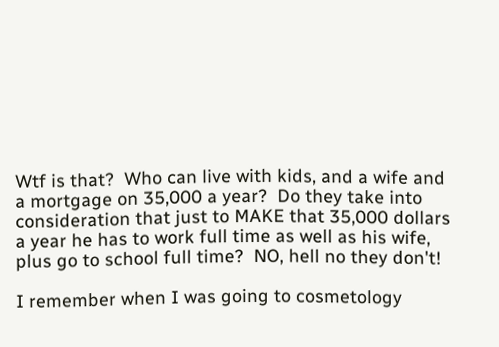Wtf is that?  Who can live with kids, and a wife and a mortgage on 35,000 a year?  Do they take into consideration that just to MAKE that 35,000 dollars a year he has to work full time as well as his wife, plus go to school full time?  NO, hell no they don't!

I remember when I was going to cosmetology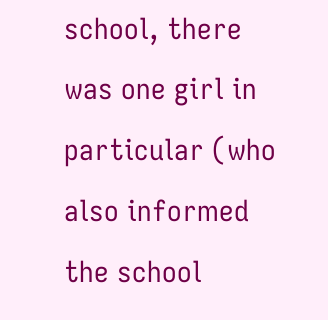school, there was one girl in particular (who also informed the school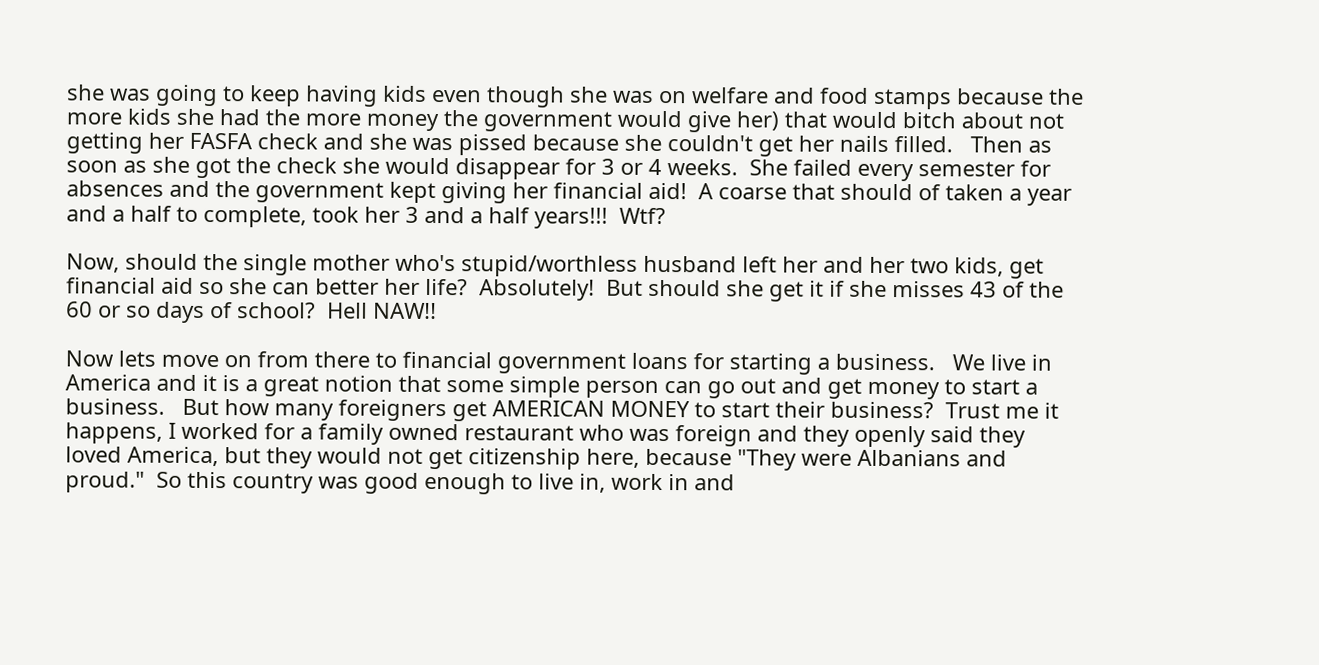she was going to keep having kids even though she was on welfare and food stamps because the more kids she had the more money the government would give her) that would bitch about not getting her FASFA check and she was pissed because she couldn't get her nails filled.   Then as soon as she got the check she would disappear for 3 or 4 weeks.  She failed every semester for absences and the government kept giving her financial aid!  A coarse that should of taken a year and a half to complete, took her 3 and a half years!!!  Wtf?

Now, should the single mother who's stupid/worthless husband left her and her two kids, get financial aid so she can better her life?  Absolutely!  But should she get it if she misses 43 of the 60 or so days of school?  Hell NAW!!

Now lets move on from there to financial government loans for starting a business.   We live in America and it is a great notion that some simple person can go out and get money to start a business.   But how many foreigners get AMERICAN MONEY to start their business?  Trust me it happens, I worked for a family owned restaurant who was foreign and they openly said they loved America, but they would not get citizenship here, because "They were Albanians and proud."  So this country was good enough to live in, work in and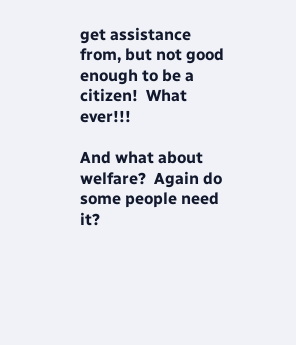get assistance from, but not good enough to be a citizen!  What ever!!!

And what about welfare?  Again do some people need it?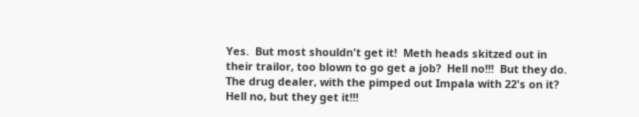Yes.  But most shouldn't get it!  Meth heads skitzed out in their trailor, too blown to go get a job?  Hell no!!!  But they do.  The drug dealer, with the pimped out Impala with 22's on it?  Hell no, but they get it!!!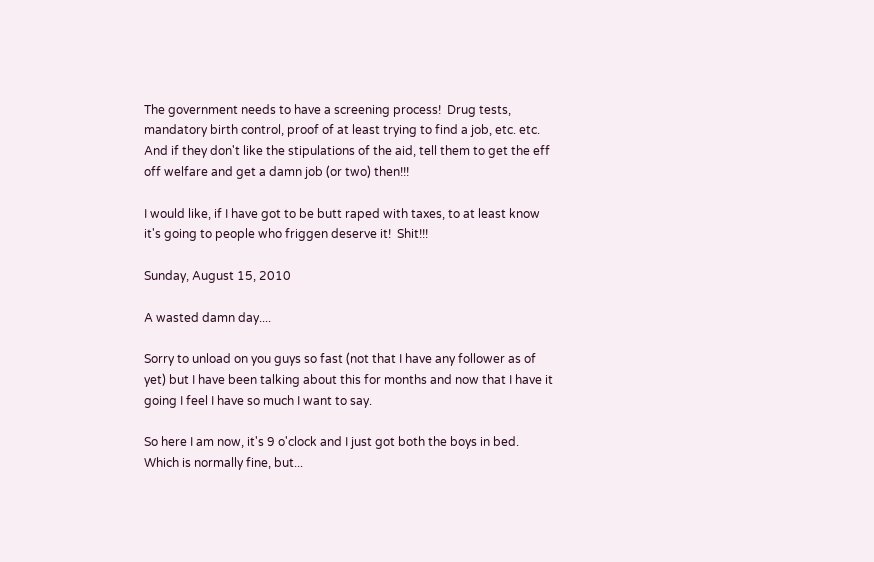The government needs to have a screening process!  Drug tests, mandatory birth control, proof of at least trying to find a job, etc. etc.  And if they don't like the stipulations of the aid, tell them to get the eff off welfare and get a damn job (or two) then!!!

I would like, if I have got to be butt raped with taxes, to at least know it's going to people who friggen deserve it!  Shit!!!

Sunday, August 15, 2010

A wasted damn day....

Sorry to unload on you guys so fast (not that I have any follower as of yet) but I have been talking about this for months and now that I have it going I feel I have so much I want to say.

So here I am now, it's 9 o'clock and I just got both the boys in bed.  Which is normally fine, but...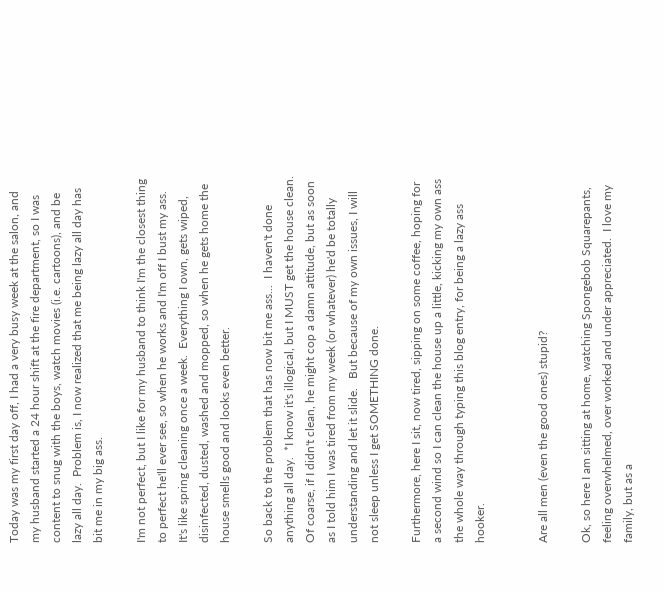Today was my first day off, I had a very busy week at the salon, and my husband started a 24 hour shift at the fire department, so I was content to snug with the boys, watch movies (i.e. cartoons), and be lazy all day.  Problem is, I now realized that me being lazy all day has bit me in my big ass.

I'm not perfect, but I like for my husband to think I'm the closest thing to perfect he'll ever see, so when he works and I'm off I bust my ass.  It's like spring cleaning once a week.  Everything I own, gets wiped, disinfected, dusted, washed and mopped, so when he gets home the house smells good and looks even better.

So back to the problem that has now bit me ass...  I haven't done anything all day.  *I know it's illogical, but I MUST get the house clean.  Of coarse, if I didn't clean, he might cop a damn attitude, but as soon as I told him I was tired from my week (or whatever) he'd be totally understanding and let it slide.   But because of my own issues, I will not sleep unless I get SOMETHING done.

Furthermore, here I sit, now tired, sipping on some coffee, hoping for a second wind so I can clean the house up a little, kicking my own ass the whole way through typing this blog entry, for being a lazy ass hooker.


Are all men (even the good ones) stupid?

Ok, so here I am sitting at home, watching Spongebob Squarepants, feeling overwhelmed, over worked and under appreciated.  I love my family, but as a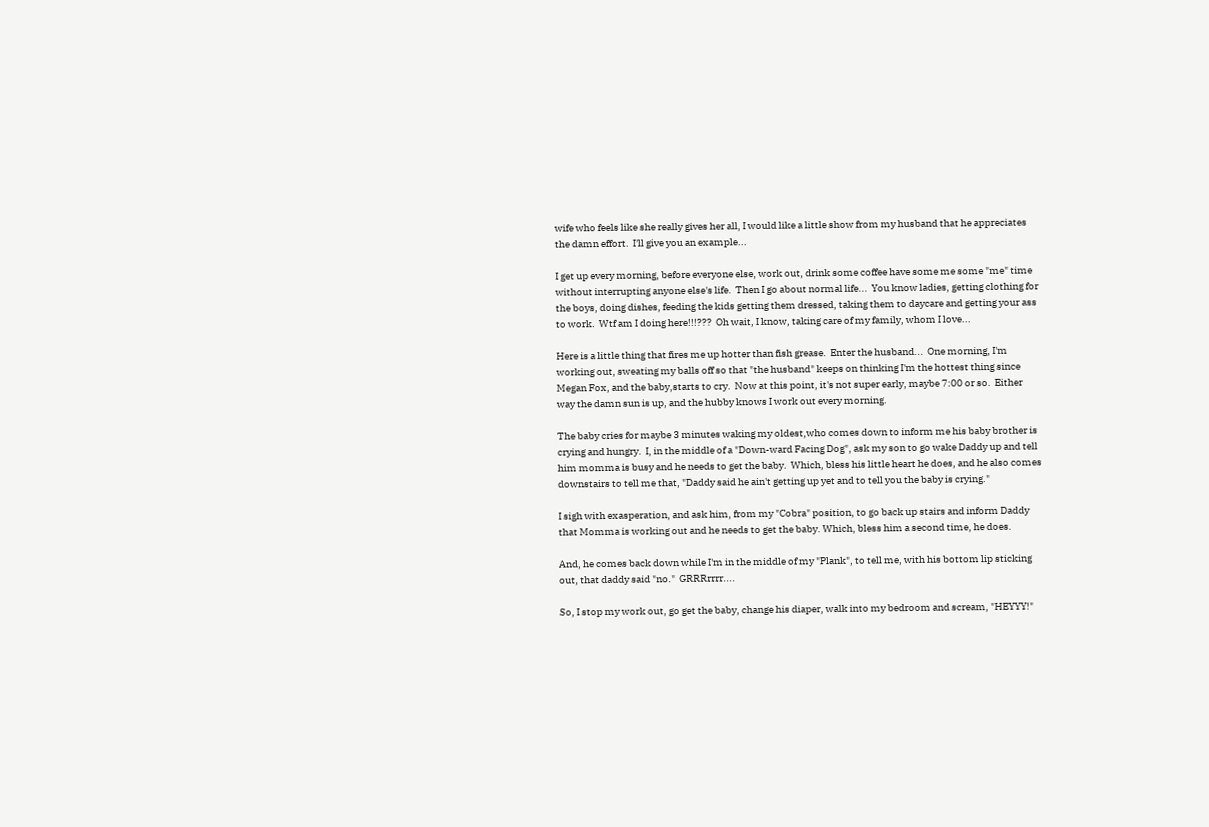wife who feels like she really gives her all, I would like a little show from my husband that he appreciates the damn effort.  I'll give you an example...

I get up every morning, before everyone else, work out, drink some coffee have some me some "me" time without interrupting anyone else's life.  Then I go about normal life...  You know ladies, getting clothing for the boys, doing dishes, feeding the kids getting them dressed, taking them to daycare and getting your ass to work.  Wtf am I doing here!!!???  Oh wait, I know, taking care of my family, whom I love...

Here is a little thing that fires me up hotter than fish grease.  Enter the husband...  One morning, I'm working out, sweating my balls off so that "the husband" keeps on thinking I'm the hottest thing since Megan Fox, and the baby,starts to cry.  Now at this point, it's not super early, maybe 7:00 or so.  Either way the damn sun is up, and the hubby knows I work out every morning.

The baby cries for maybe 3 minutes waking my oldest,who comes down to inform me his baby brother is crying and hungry.  I, in the middle of a "Down-ward Facing Dog", ask my son to go wake Daddy up and tell him momma is busy and he needs to get the baby.  Which, bless his little heart he does, and he also comes downstairs to tell me that, "Daddy said he ain't getting up yet and to tell you the baby is crying."

I sigh with exasperation, and ask him, from my "Cobra" position, to go back up stairs and inform Daddy that Momma is working out and he needs to get the baby. Which, bless him a second time, he does.

And, he comes back down while I'm in the middle of my "Plank", to tell me, with his bottom lip sticking out, that daddy said "no."  GRRRrrrr....

So, I stop my work out, go get the baby, change his diaper, walk into my bedroom and scream, "HEYYY!"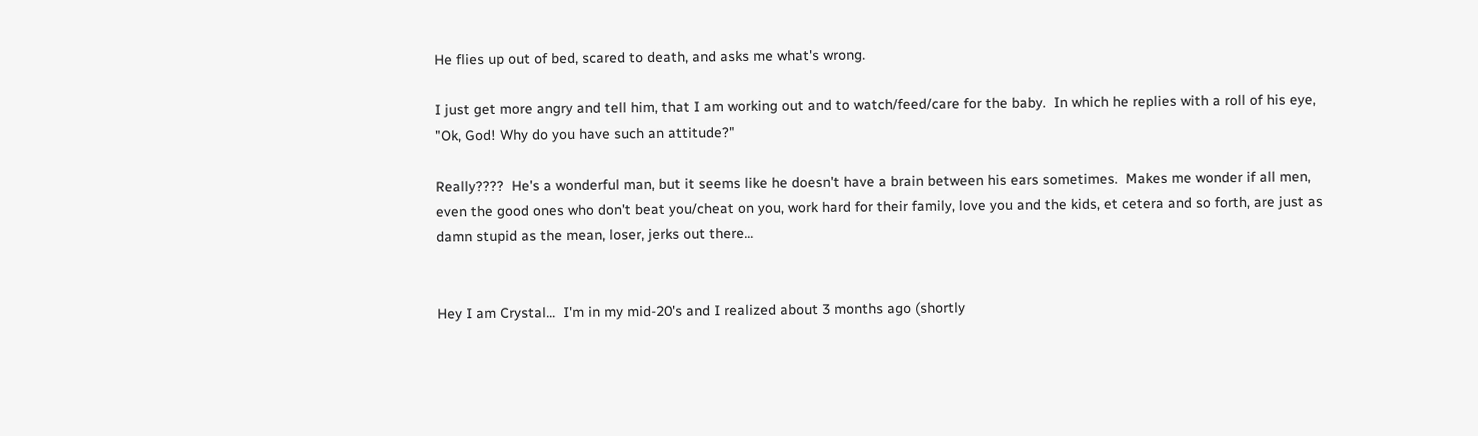He flies up out of bed, scared to death, and asks me what's wrong.

I just get more angry and tell him, that I am working out and to watch/feed/care for the baby.  In which he replies with a roll of his eye, "Ok, God! Why do you have such an attitude?"

Really????  He's a wonderful man, but it seems like he doesn't have a brain between his ears sometimes.  Makes me wonder if all men, even the good ones who don't beat you/cheat on you, work hard for their family, love you and the kids, et cetera and so forth, are just as damn stupid as the mean, loser, jerks out there...


Hey I am Crystal...  I'm in my mid-20's and I realized about 3 months ago (shortly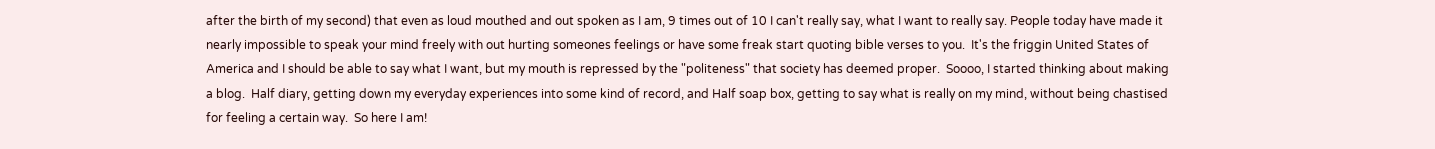after the birth of my second) that even as loud mouthed and out spoken as I am, 9 times out of 10 I can't really say, what I want to really say. People today have made it nearly impossible to speak your mind freely with out hurting someones feelings or have some freak start quoting bible verses to you.  It's the friggin United States of America and I should be able to say what I want, but my mouth is repressed by the "politeness" that society has deemed proper.  Soooo, I started thinking about making a blog.  Half diary, getting down my everyday experiences into some kind of record, and Half soap box, getting to say what is really on my mind, without being chastised for feeling a certain way.  So here I am!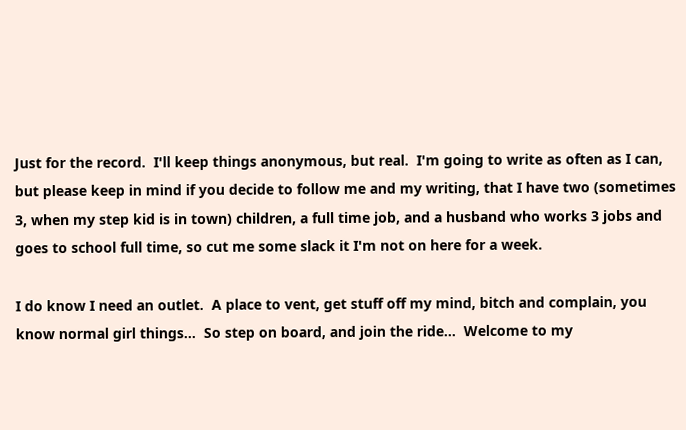Just for the record.  I'll keep things anonymous, but real.  I'm going to write as often as I can, but please keep in mind if you decide to follow me and my writing, that I have two (sometimes 3, when my step kid is in town) children, a full time job, and a husband who works 3 jobs and goes to school full time, so cut me some slack it I'm not on here for a week.

I do know I need an outlet.  A place to vent, get stuff off my mind, bitch and complain, you know normal girl things...  So step on board, and join the ride...  Welcome to my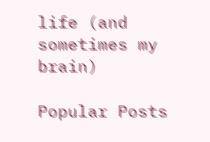life (and sometimes my brain)

Popular Posts